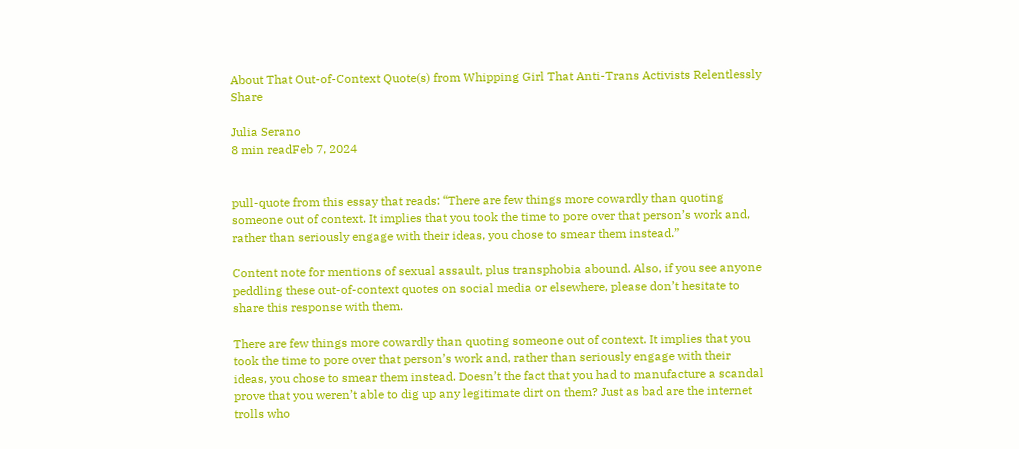About That Out-of-Context Quote(s) from Whipping Girl That Anti-Trans Activists Relentlessly Share

Julia Serano
8 min readFeb 7, 2024


pull-quote from this essay that reads: “There are few things more cowardly than quoting someone out of context. It implies that you took the time to pore over that person’s work and, rather than seriously engage with their ideas, you chose to smear them instead.”

Content note for mentions of sexual assault, plus transphobia abound. Also, if you see anyone peddling these out-of-context quotes on social media or elsewhere, please don’t hesitate to share this response with them.

There are few things more cowardly than quoting someone out of context. It implies that you took the time to pore over that person’s work and, rather than seriously engage with their ideas, you chose to smear them instead. Doesn’t the fact that you had to manufacture a scandal prove that you weren’t able to dig up any legitimate dirt on them? Just as bad are the internet trolls who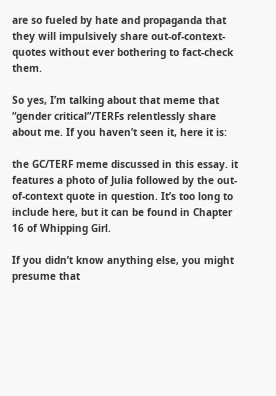are so fueled by hate and propaganda that they will impulsively share out-of-context-quotes without ever bothering to fact-check them.

So yes, I’m talking about that meme that “gender critical”/TERFs relentlessly share about me. If you haven’t seen it, here it is:

the GC/TERF meme discussed in this essay. it features a photo of Julia followed by the out-of-context quote in question. It’s too long to include here, but it can be found in Chapter 16 of Whipping Girl.

If you didn’t know anything else, you might presume that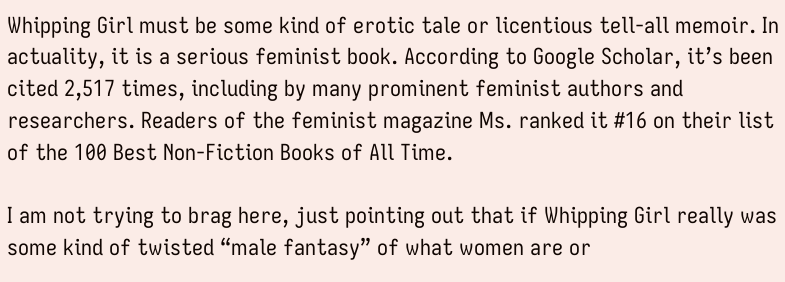Whipping Girl must be some kind of erotic tale or licentious tell-all memoir. In actuality, it is a serious feminist book. According to Google Scholar, it’s been cited 2,517 times, including by many prominent feminist authors and researchers. Readers of the feminist magazine Ms. ranked it #16 on their list of the 100 Best Non-Fiction Books of All Time.

I am not trying to brag here, just pointing out that if Whipping Girl really was some kind of twisted “male fantasy” of what women are or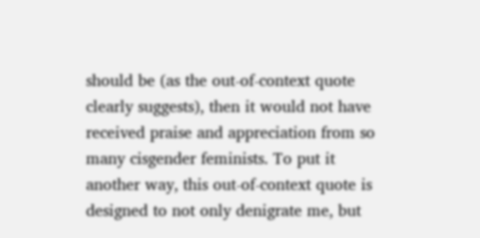should be (as the out-of-context quote clearly suggests), then it would not have received praise and appreciation from so many cisgender feminists. To put it another way, this out-of-context quote is designed to not only denigrate me, but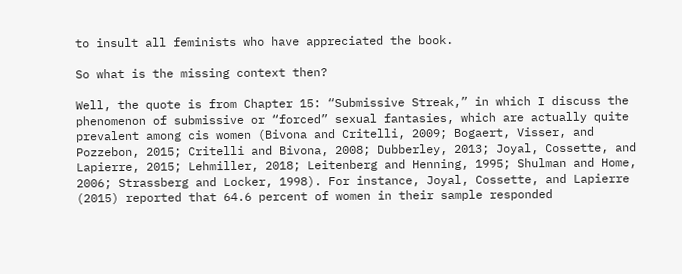to insult all feminists who have appreciated the book.

So what is the missing context then?

Well, the quote is from Chapter 15: “Submissive Streak,” in which I discuss the phenomenon of submissive or “forced” sexual fantasies, which are actually quite prevalent among cis women (Bivona and Critelli, 2009; Bogaert, Visser, and Pozzebon, 2015; Critelli and Bivona, 2008; Dubberley, 2013; Joyal, Cossette, and Lapierre, 2015; Lehmiller, 2018; Leitenberg and Henning, 1995; Shulman and Home, 2006; Strassberg and Locker, 1998). For instance, Joyal, Cossette, and Lapierre (2015) reported that 64.6 percent of women in their sample responded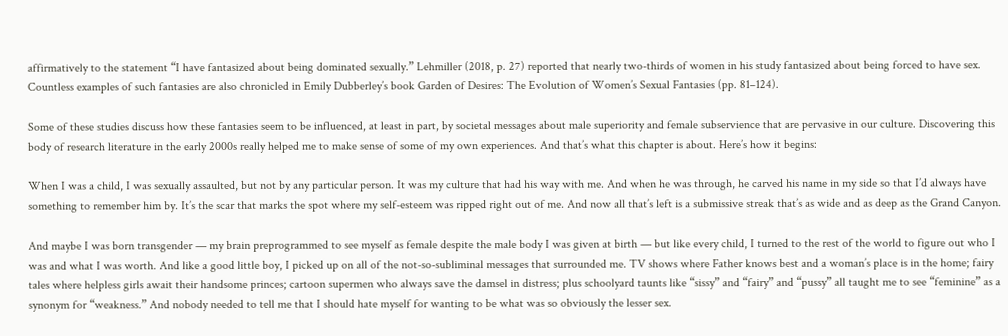affirmatively to the statement “I have fantasized about being dominated sexually.” Lehmiller (2018, p. 27) reported that nearly two-thirds of women in his study fantasized about being forced to have sex. Countless examples of such fantasies are also chronicled in Emily Dubberley’s book Garden of Desires: The Evolution of Women’s Sexual Fantasies (pp. 81–124).

Some of these studies discuss how these fantasies seem to be influenced, at least in part, by societal messages about male superiority and female subservience that are pervasive in our culture. Discovering this body of research literature in the early 2000s really helped me to make sense of some of my own experiences. And that’s what this chapter is about. Here’s how it begins:

When I was a child, I was sexually assaulted, but not by any particular person. It was my culture that had his way with me. And when he was through, he carved his name in my side so that I’d always have something to remember him by. It’s the scar that marks the spot where my self-esteem was ripped right out of me. And now all that’s left is a submissive streak that’s as wide and as deep as the Grand Canyon.

And maybe I was born transgender — my brain preprogrammed to see myself as female despite the male body I was given at birth — but like every child, I turned to the rest of the world to figure out who I was and what I was worth. And like a good little boy, I picked up on all of the not-so-subliminal messages that surrounded me. TV shows where Father knows best and a woman’s place is in the home; fairy tales where helpless girls await their handsome princes; cartoon supermen who always save the damsel in distress; plus schoolyard taunts like “sissy” and “fairy” and “pussy” all taught me to see “feminine” as a synonym for “weakness.” And nobody needed to tell me that I should hate myself for wanting to be what was so obviously the lesser sex.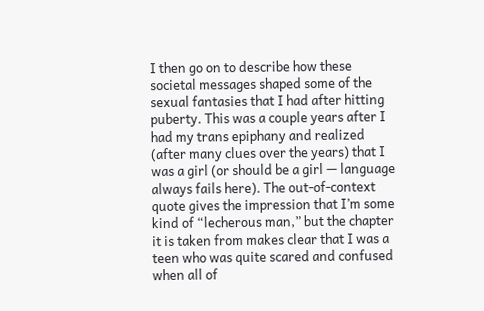I then go on to describe how these societal messages shaped some of the sexual fantasies that I had after hitting puberty. This was a couple years after I had my trans epiphany and realized (after many clues over the years) that I was a girl (or should be a girl — language always fails here). The out-of-context quote gives the impression that I’m some kind of “lecherous man,” but the chapter it is taken from makes clear that I was a teen who was quite scared and confused when all of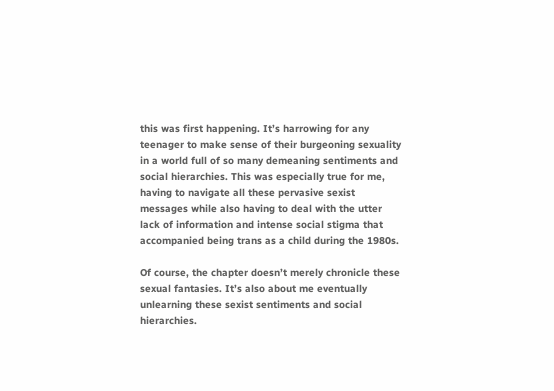this was first happening. It’s harrowing for any teenager to make sense of their burgeoning sexuality in a world full of so many demeaning sentiments and social hierarchies. This was especially true for me, having to navigate all these pervasive sexist messages while also having to deal with the utter lack of information and intense social stigma that accompanied being trans as a child during the 1980s.

Of course, the chapter doesn’t merely chronicle these sexual fantasies. It’s also about me eventually unlearning these sexist sentiments and social hierarchies.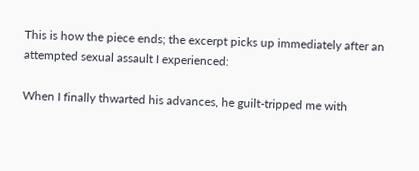This is how the piece ends; the excerpt picks up immediately after an attempted sexual assault I experienced:

When I finally thwarted his advances, he guilt-tripped me with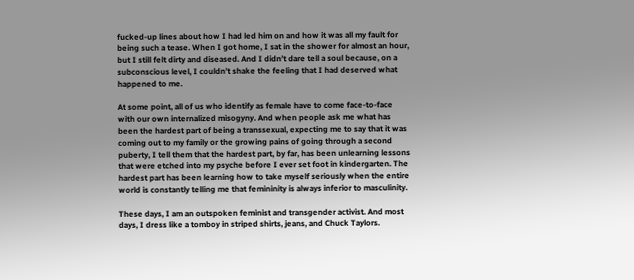fucked-up lines about how I had led him on and how it was all my fault for being such a tease. When I got home, I sat in the shower for almost an hour, but I still felt dirty and diseased. And I didn’t dare tell a soul because, on a subconscious level, I couldn’t shake the feeling that I had deserved what happened to me.

At some point, all of us who identify as female have to come face-to-face with our own internalized misogyny. And when people ask me what has been the hardest part of being a transsexual, expecting me to say that it was coming out to my family or the growing pains of going through a second puberty, I tell them that the hardest part, by far, has been unlearning lessons that were etched into my psyche before I ever set foot in kindergarten. The hardest part has been learning how to take myself seriously when the entire world is constantly telling me that femininity is always inferior to masculinity.

These days, I am an outspoken feminist and transgender activist. And most days, I dress like a tomboy in striped shirts, jeans, and Chuck Taylors.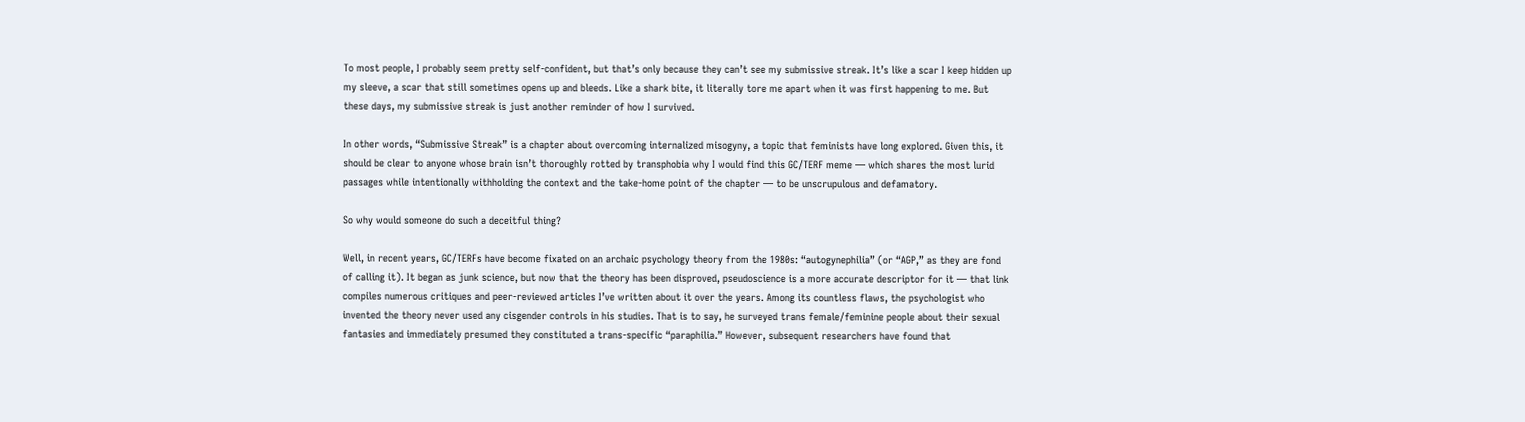To most people, I probably seem pretty self-confident, but that’s only because they can’t see my submissive streak. It’s like a scar I keep hidden up my sleeve, a scar that still sometimes opens up and bleeds. Like a shark bite, it literally tore me apart when it was first happening to me. But these days, my submissive streak is just another reminder of how I survived.

In other words, “Submissive Streak” is a chapter about overcoming internalized misogyny, a topic that feminists have long explored. Given this, it should be clear to anyone whose brain isn’t thoroughly rotted by transphobia why I would find this GC/TERF meme — which shares the most lurid passages while intentionally withholding the context and the take-home point of the chapter — to be unscrupulous and defamatory.

So why would someone do such a deceitful thing?

Well, in recent years, GC/TERFs have become fixated on an archaic psychology theory from the 1980s: “autogynephilia” (or “AGP,” as they are fond of calling it). It began as junk science, but now that the theory has been disproved, pseudoscience is a more accurate descriptor for it — that link compiles numerous critiques and peer-reviewed articles I’ve written about it over the years. Among its countless flaws, the psychologist who invented the theory never used any cisgender controls in his studies. That is to say, he surveyed trans female/feminine people about their sexual fantasies and immediately presumed they constituted a trans-specific “paraphilia.” However, subsequent researchers have found that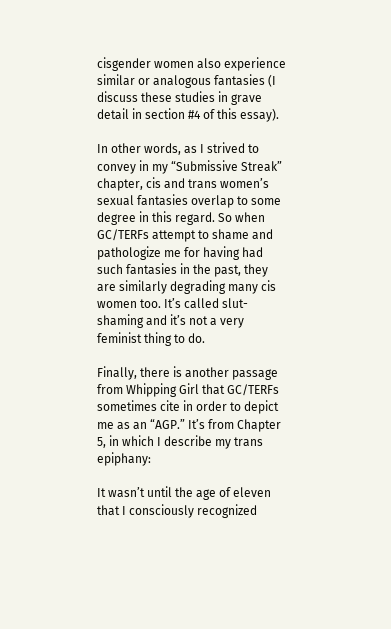cisgender women also experience similar or analogous fantasies (I discuss these studies in grave detail in section #4 of this essay).

In other words, as I strived to convey in my “Submissive Streak” chapter, cis and trans women’s sexual fantasies overlap to some degree in this regard. So when GC/TERFs attempt to shame and pathologize me for having had such fantasies in the past, they are similarly degrading many cis women too. It’s called slut-shaming and it’s not a very feminist thing to do.

Finally, there is another passage from Whipping Girl that GC/TERFs sometimes cite in order to depict me as an “AGP.” It’s from Chapter 5, in which I describe my trans epiphany:

It wasn’t until the age of eleven that I consciously recognized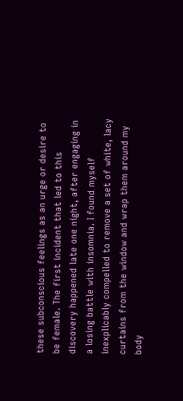these subconscious feelings as an urge or desire to be female. The first incident that led to this discovery happened late one night, after engaging in a losing battle with insomnia. I found myself inexplicably compelled to remove a set of white, lacy curtains from the window and wrap them around my body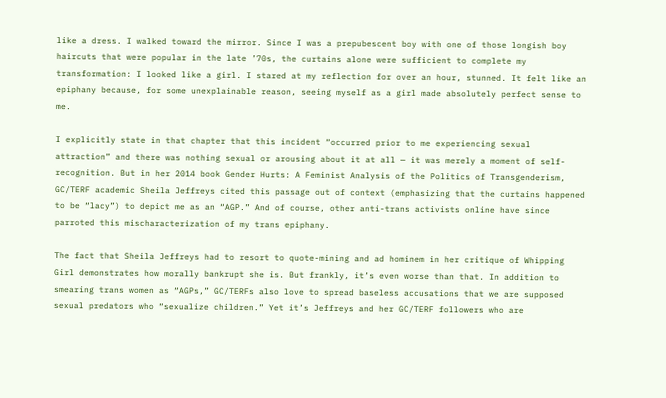like a dress. I walked toward the mirror. Since I was a prepubescent boy with one of those longish boy haircuts that were popular in the late ’70s, the curtains alone were sufficient to complete my transformation: I looked like a girl. I stared at my reflection for over an hour, stunned. It felt like an epiphany because, for some unexplainable reason, seeing myself as a girl made absolutely perfect sense to me.

I explicitly state in that chapter that this incident “occurred prior to me experiencing sexual attraction” and there was nothing sexual or arousing about it at all — it was merely a moment of self-recognition. But in her 2014 book Gender Hurts: A Feminist Analysis of the Politics of Transgenderism, GC/TERF academic Sheila Jeffreys cited this passage out of context (emphasizing that the curtains happened to be “lacy”) to depict me as an “AGP.” And of course, other anti-trans activists online have since parroted this mischaracterization of my trans epiphany.

The fact that Sheila Jeffreys had to resort to quote-mining and ad hominem in her critique of Whipping Girl demonstrates how morally bankrupt she is. But frankly, it’s even worse than that. In addition to smearing trans women as “AGPs,” GC/TERFs also love to spread baseless accusations that we are supposed sexual predators who “sexualize children.” Yet it’s Jeffreys and her GC/TERF followers who are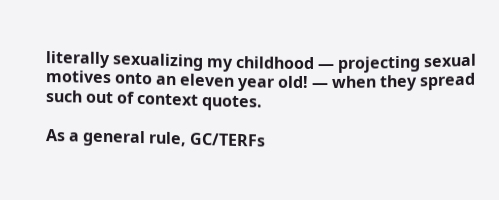literally sexualizing my childhood — projecting sexual motives onto an eleven year old! — when they spread such out of context quotes.

As a general rule, GC/TERFs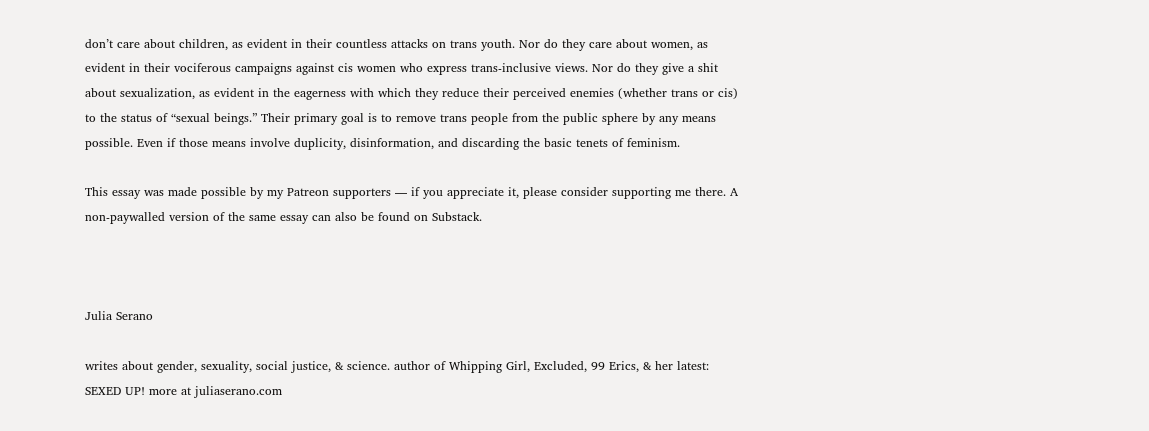don’t care about children, as evident in their countless attacks on trans youth. Nor do they care about women, as evident in their vociferous campaigns against cis women who express trans-inclusive views. Nor do they give a shit about sexualization, as evident in the eagerness with which they reduce their perceived enemies (whether trans or cis) to the status of “sexual beings.” Their primary goal is to remove trans people from the public sphere by any means possible. Even if those means involve duplicity, disinformation, and discarding the basic tenets of feminism.

This essay was made possible by my Patreon supporters — if you appreciate it, please consider supporting me there. A non-paywalled version of the same essay can also be found on Substack.



Julia Serano

writes about gender, sexuality, social justice, & science. author of Whipping Girl, Excluded, 99 Erics, & her latest: SEXED UP! more at juliaserano.com